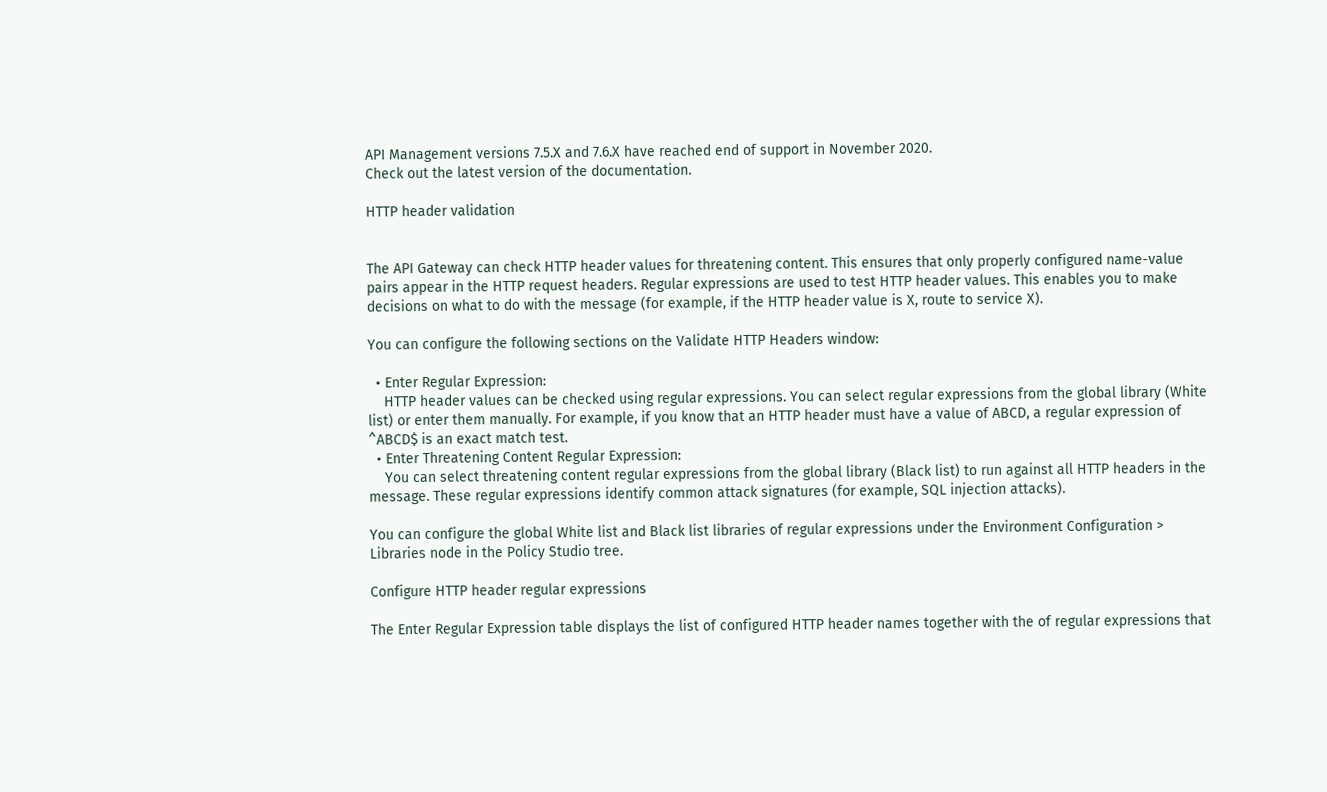API Management versions 7.5.X and 7.6.X have reached end of support in November 2020.
Check out the latest version of the documentation.

HTTP header validation


The API Gateway can check HTTP header values for threatening content. This ensures that only properly configured name-value pairs appear in the HTTP request headers. Regular expressions are used to test HTTP header values. This enables you to make decisions on what to do with the message (for example, if the HTTP header value is X, route to service X).

You can configure the following sections on the Validate HTTP Headers window:

  • Enter Regular Expression:
    HTTP header values can be checked using regular expressions. You can select regular expressions from the global library (White list) or enter them manually. For example, if you know that an HTTP header must have a value of ABCD, a regular expression of ^ABCD$ is an exact match test.
  • Enter Threatening Content Regular Expression:
    You can select threatening content regular expressions from the global library (Black list) to run against all HTTP headers in the message. These regular expressions identify common attack signatures (for example, SQL injection attacks).

You can configure the global White list and Black list libraries of regular expressions under the Environment Configuration > Libraries node in the Policy Studio tree.

Configure HTTP header regular expressions

The Enter Regular Expression table displays the list of configured HTTP header names together with the of regular expressions that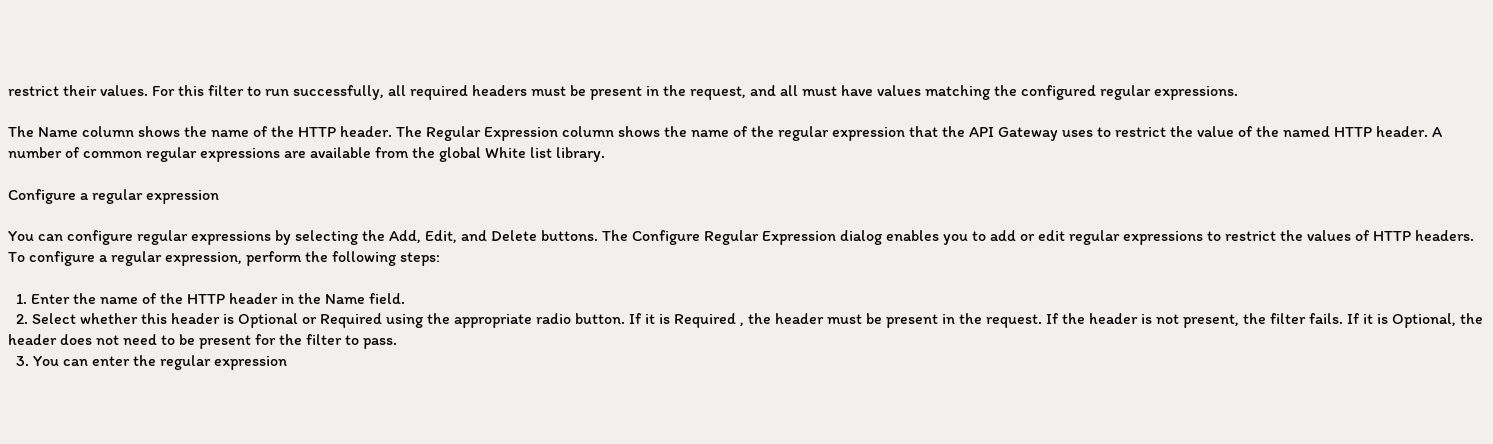restrict their values. For this filter to run successfully, all required headers must be present in the request, and all must have values matching the configured regular expressions.

The Name column shows the name of the HTTP header. The Regular Expression column shows the name of the regular expression that the API Gateway uses to restrict the value of the named HTTP header. A number of common regular expressions are available from the global White list library.

Configure a regular expression

You can configure regular expressions by selecting the Add, Edit, and Delete buttons. The Configure Regular Expression dialog enables you to add or edit regular expressions to restrict the values of HTTP headers. To configure a regular expression, perform the following steps:

  1. Enter the name of the HTTP header in the Name field.
  2. Select whether this header is Optional or Required using the appropriate radio button. If it is Required , the header must be present in the request. If the header is not present, the filter fails. If it is Optional, the header does not need to be present for the filter to pass.
  3. You can enter the regular expression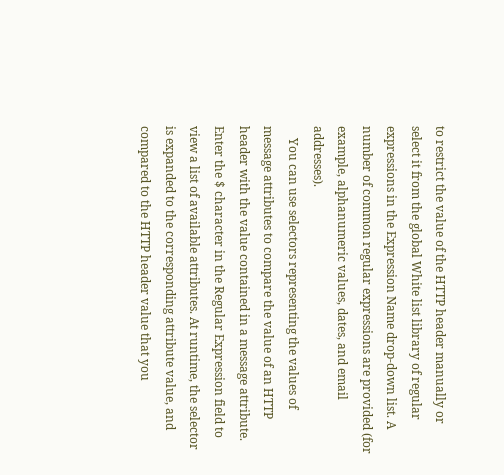to restrict the value of the HTTP header manually or select it from the global White list library of regular expressions in the Expression Name drop-down list. A number of common regular expressions are provided (for example, alphanumeric values, dates, and email addresses).
    You can use selectors representing the values of message attributes to compare the value of an HTTP header with the value contained in a message attribute. Enter the $ character in the Regular Expression field to view a list of available attributes. At runtime, the selector is expanded to the corresponding attribute value, and compared to the HTTP header value that you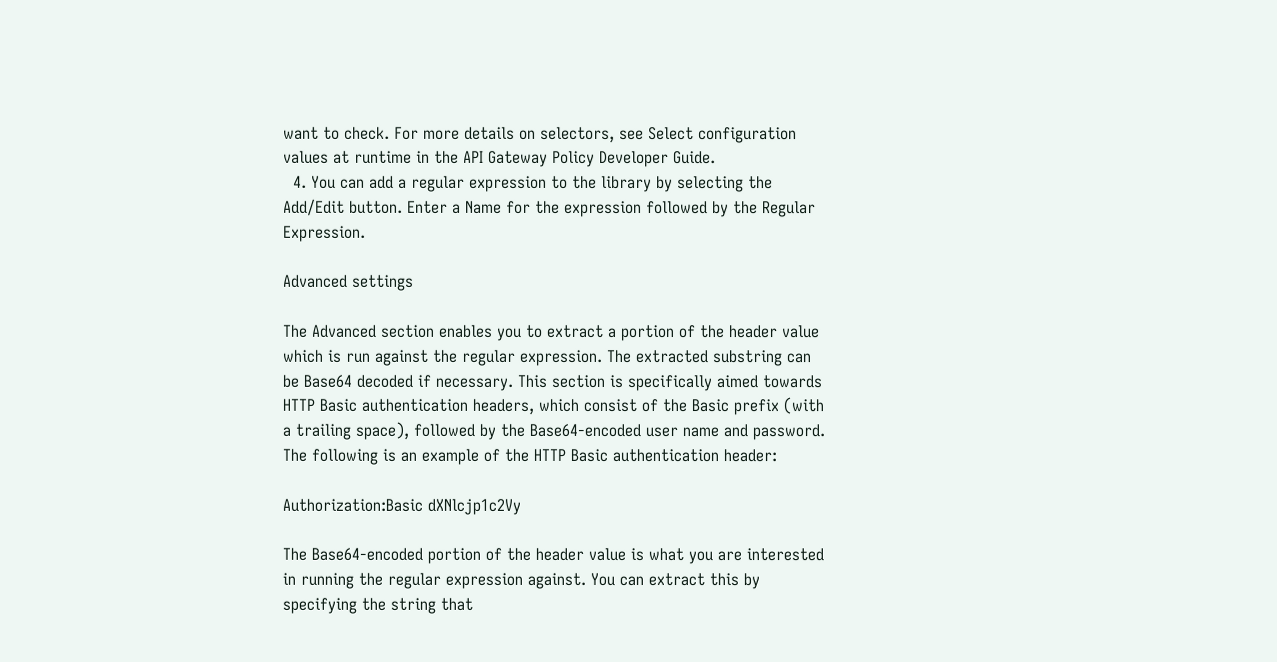want to check. For more details on selectors, see Select configuration values at runtime in the API Gateway Policy Developer Guide.
  4. You can add a regular expression to the library by selecting the Add/Edit button. Enter a Name for the expression followed by the Regular Expression.

Advanced settings

The Advanced section enables you to extract a portion of the header value which is run against the regular expression. The extracted substring can be Base64 decoded if necessary. This section is specifically aimed towards HTTP Basic authentication headers, which consist of the Basic prefix (with a trailing space), followed by the Base64-encoded user name and password. The following is an example of the HTTP Basic authentication header:

Authorization:Basic dXNlcjp1c2Vy

The Base64-encoded portion of the header value is what you are interested in running the regular expression against. You can extract this by specifying the string that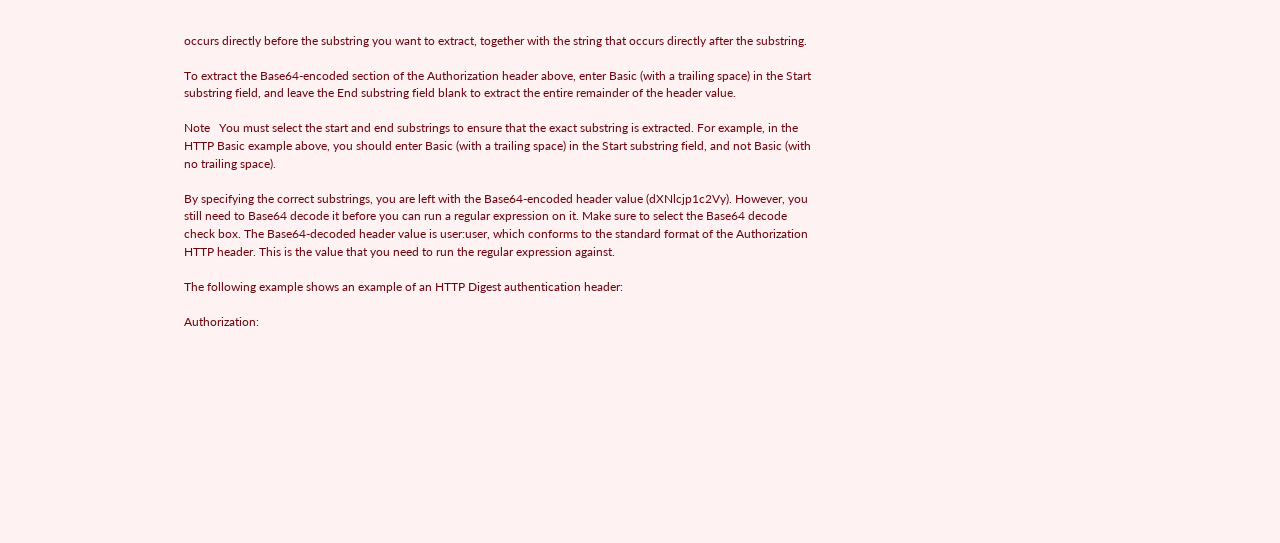occurs directly before the substring you want to extract, together with the string that occurs directly after the substring.

To extract the Base64-encoded section of the Authorization header above, enter Basic (with a trailing space) in the Start substring field, and leave the End substring field blank to extract the entire remainder of the header value.

Note   You must select the start and end substrings to ensure that the exact substring is extracted. For example, in the HTTP Basic example above, you should enter Basic (with a trailing space) in the Start substring field, and not Basic (with no trailing space).

By specifying the correct substrings, you are left with the Base64-encoded header value (dXNlcjp1c2Vy). However, you still need to Base64 decode it before you can run a regular expression on it. Make sure to select the Base64 decode check box. The Base64-decoded header value is user:user, which conforms to the standard format of the Authorization HTTP header. This is the value that you need to run the regular expression against.

The following example shows an example of an HTTP Digest authentication header:

Authorization: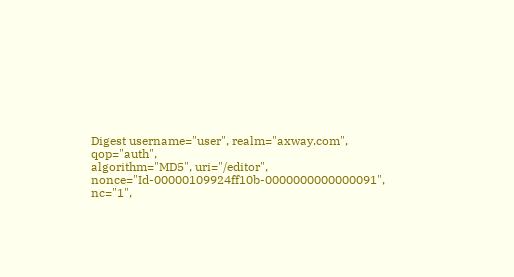Digest username="user", realm="axway.com", qop="auth",
algorithm="MD5", uri="/editor", nonce="Id-00000109924ff10b-0000000000000091",
nc="1",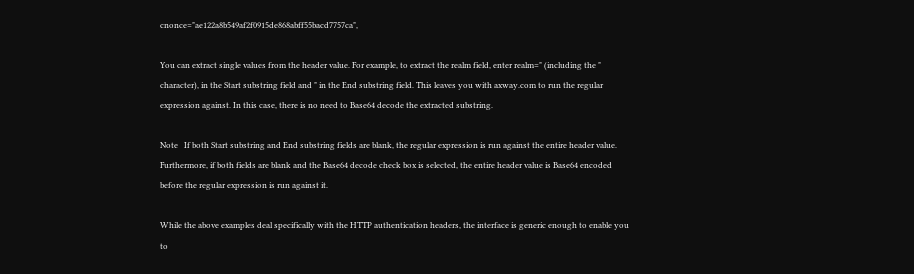cnonce="ae122a8b549af2f0915de868abff55bacd7757ca",

You can extract single values from the header value. For example, to extract the realm field, enter realm=" (including the " character), in the Start substring field and " in the End substring field. This leaves you with axway.com to run the regular expression against. In this case, there is no need to Base64 decode the extracted substring.

Note   If both Start substring and End substring fields are blank, the regular expression is run against the entire header value. Furthermore, if both fields are blank and the Base64 decode check box is selected, the entire header value is Base64 encoded before the regular expression is run against it.

While the above examples deal specifically with the HTTP authentication headers, the interface is generic enough to enable you to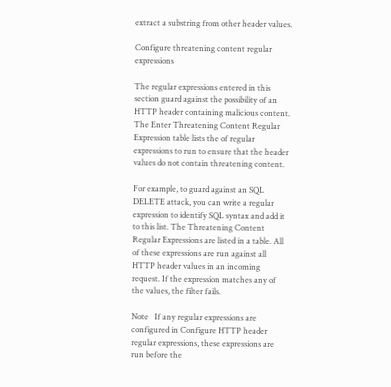extract a substring from other header values.

Configure threatening content regular expressions

The regular expressions entered in this section guard against the possibility of an HTTP header containing malicious content. The Enter Threatening Content Regular Expression table lists the of regular expressions to run to ensure that the header values do not contain threatening content.

For example, to guard against an SQL DELETE attack, you can write a regular expression to identify SQL syntax and add it to this list. The Threatening Content Regular Expressions are listed in a table. All of these expressions are run against all HTTP header values in an incoming request. If the expression matches any of the values, the filter fails.

Note   If any regular expressions are configured in Configure HTTP header regular expressions, these expressions are run before the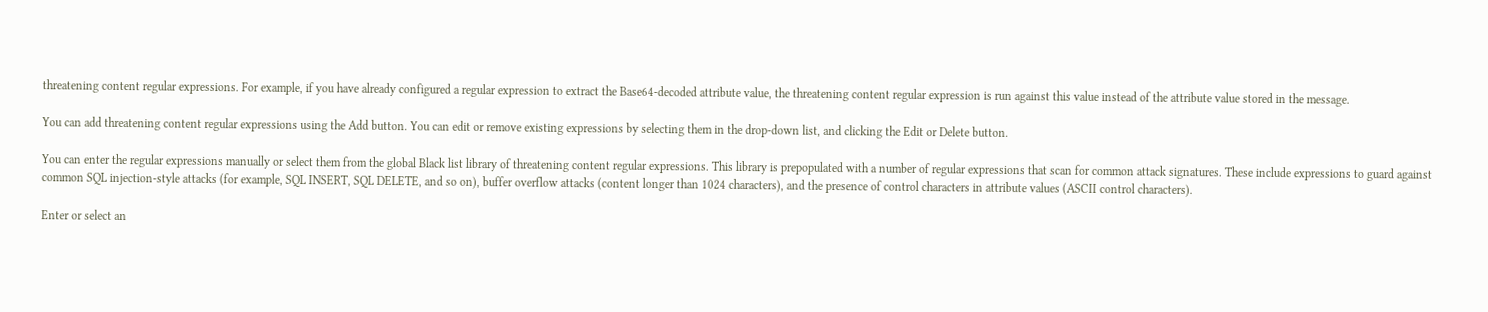threatening content regular expressions. For example, if you have already configured a regular expression to extract the Base64-decoded attribute value, the threatening content regular expression is run against this value instead of the attribute value stored in the message.

You can add threatening content regular expressions using the Add button. You can edit or remove existing expressions by selecting them in the drop-down list, and clicking the Edit or Delete button.

You can enter the regular expressions manually or select them from the global Black list library of threatening content regular expressions. This library is prepopulated with a number of regular expressions that scan for common attack signatures. These include expressions to guard against common SQL injection-style attacks (for example, SQL INSERT, SQL DELETE, and so on), buffer overflow attacks (content longer than 1024 characters), and the presence of control characters in attribute values (ASCII control characters).

Enter or select an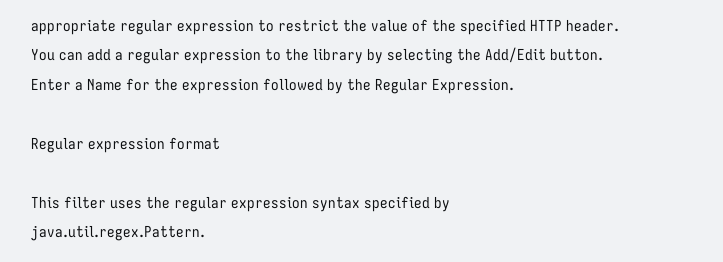appropriate regular expression to restrict the value of the specified HTTP header. You can add a regular expression to the library by selecting the Add/Edit button. Enter a Name for the expression followed by the Regular Expression.

Regular expression format

This filter uses the regular expression syntax specified by java.util.regex.Pattern.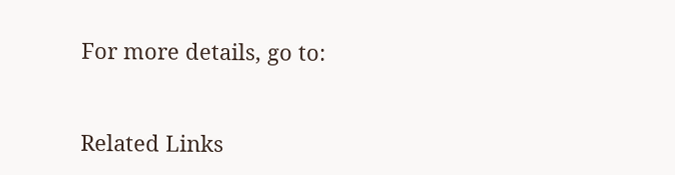For more details, go to:


Related Links